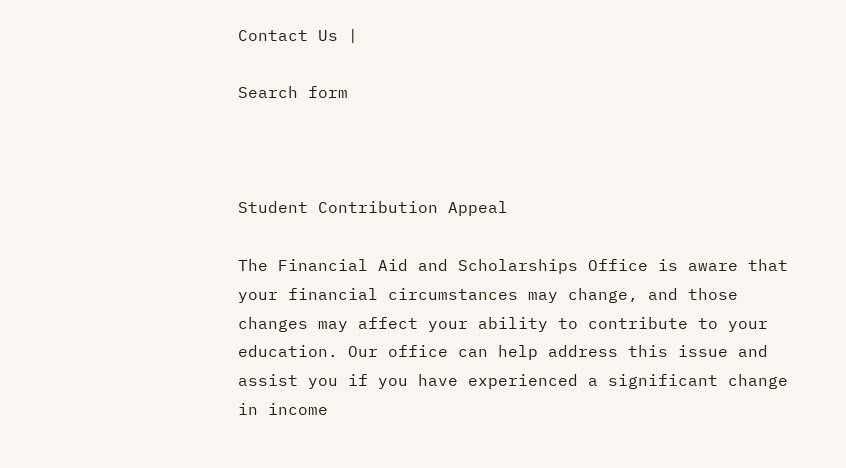Contact Us |

Search form



Student Contribution Appeal

The Financial Aid and Scholarships Office is aware that your financial circumstances may change, and those changes may affect your ability to contribute to your education. Our office can help address this issue and assist you if you have experienced a significant change in income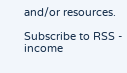and/or resources.

Subscribe to RSS - income